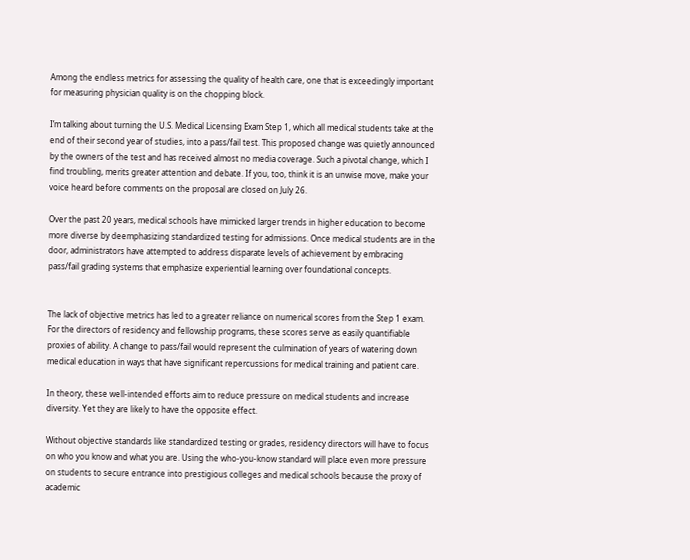Among the endless metrics for assessing the quality of health care, one that is exceedingly important for measuring physician quality is on the chopping block.

I’m talking about turning the U.S. Medical Licensing Exam Step 1, which all medical students take at the end of their second year of studies, into a pass/fail test. This proposed change was quietly announced by the owners of the test and has received almost no media coverage. Such a pivotal change, which I find troubling, merits greater attention and debate. If you, too, think it is an unwise move, make your voice heard before comments on the proposal are closed on July 26.

Over the past 20 years, medical schools have mimicked larger trends in higher education to become more diverse by deemphasizing standardized testing for admissions. Once medical students are in the door, administrators have attempted to address disparate levels of achievement by embracing pass/fail grading systems that emphasize experiential learning over foundational concepts.


The lack of objective metrics has led to a greater reliance on numerical scores from the Step 1 exam. For the directors of residency and fellowship programs, these scores serve as easily quantifiable proxies of ability. A change to pass/fail would represent the culmination of years of watering down medical education in ways that have significant repercussions for medical training and patient care.

In theory, these well-intended efforts aim to reduce pressure on medical students and increase diversity. Yet they are likely to have the opposite effect.

Without objective standards like standardized testing or grades, residency directors will have to focus on who you know and what you are. Using the who-you-know standard will place even more pressure on students to secure entrance into prestigious colleges and medical schools because the proxy of academic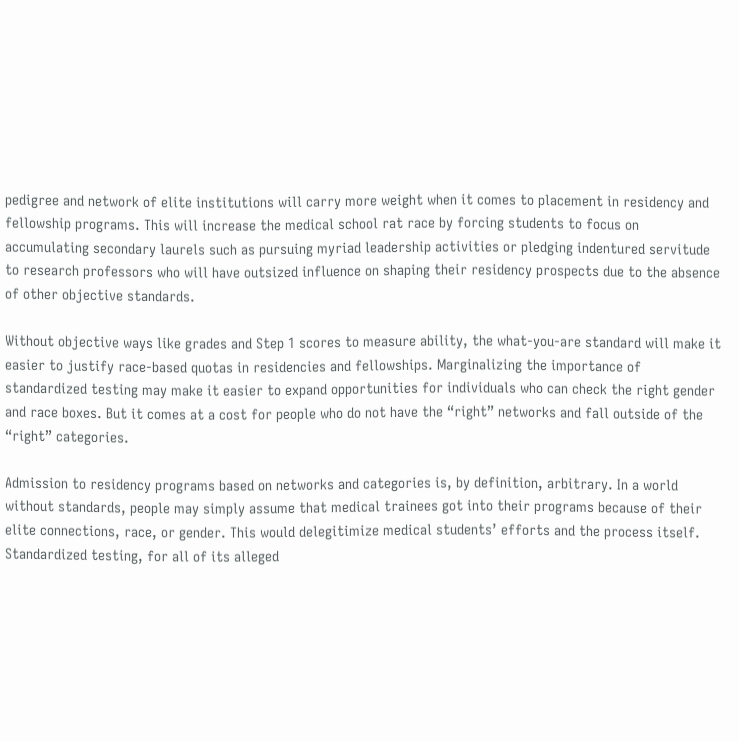pedigree and network of elite institutions will carry more weight when it comes to placement in residency and fellowship programs. This will increase the medical school rat race by forcing students to focus on accumulating secondary laurels such as pursuing myriad leadership activities or pledging indentured servitude to research professors who will have outsized influence on shaping their residency prospects due to the absence of other objective standards.

Without objective ways like grades and Step 1 scores to measure ability, the what-you-are standard will make it easier to justify race-based quotas in residencies and fellowships. Marginalizing the importance of standardized testing may make it easier to expand opportunities for individuals who can check the right gender and race boxes. But it comes at a cost for people who do not have the “right” networks and fall outside of the “right” categories.

Admission to residency programs based on networks and categories is, by definition, arbitrary. In a world without standards, people may simply assume that medical trainees got into their programs because of their elite connections, race, or gender. This would delegitimize medical students’ efforts and the process itself. Standardized testing, for all of its alleged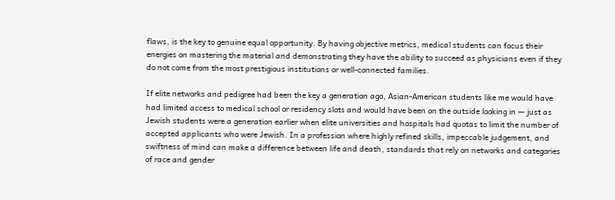flaws, is the key to genuine equal opportunity. By having objective metrics, medical students can focus their energies on mastering the material and demonstrating they have the ability to succeed as physicians even if they do not come from the most prestigious institutions or well-connected families.

If elite networks and pedigree had been the key a generation ago, Asian-American students like me would have had limited access to medical school or residency slots and would have been on the outside looking in — just as Jewish students were a generation earlier when elite universities and hospitals had quotas to limit the number of accepted applicants who were Jewish. In a profession where highly refined skills, impeccable judgement, and swiftness of mind can make a difference between life and death, standards that rely on networks and categories of race and gender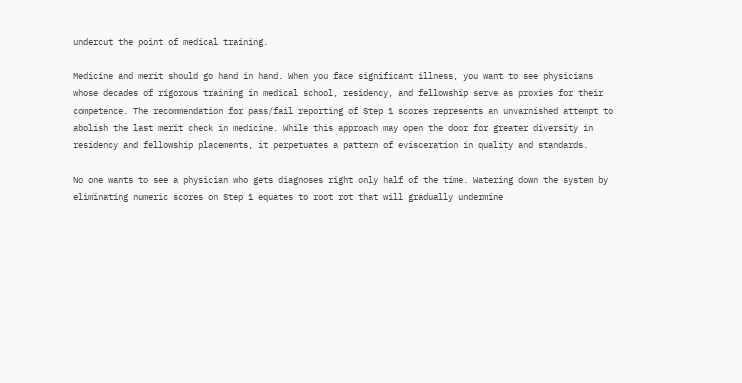undercut the point of medical training.

Medicine and merit should go hand in hand. When you face significant illness, you want to see physicians whose decades of rigorous training in medical school, residency, and fellowship serve as proxies for their competence. The recommendation for pass/fail reporting of Step 1 scores represents an unvarnished attempt to abolish the last merit check in medicine. While this approach may open the door for greater diversity in residency and fellowship placements, it perpetuates a pattern of evisceration in quality and standards.

No one wants to see a physician who gets diagnoses right only half of the time. Watering down the system by eliminating numeric scores on Step 1 equates to root rot that will gradually undermine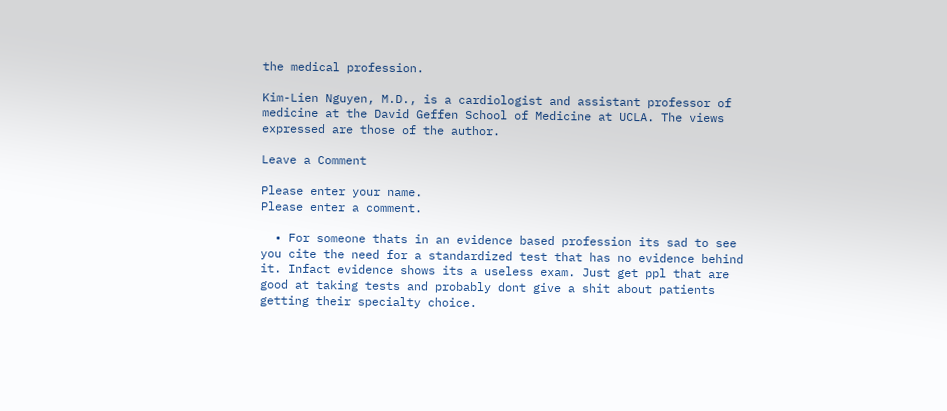the medical profession.

Kim-Lien Nguyen, M.D., is a cardiologist and assistant professor of medicine at the David Geffen School of Medicine at UCLA. The views expressed are those of the author.

Leave a Comment

Please enter your name.
Please enter a comment.

  • For someone thats in an evidence based profession its sad to see you cite the need for a standardized test that has no evidence behind it. Infact evidence shows its a useless exam. Just get ppl that are good at taking tests and probably dont give a shit about patients getting their specialty choice.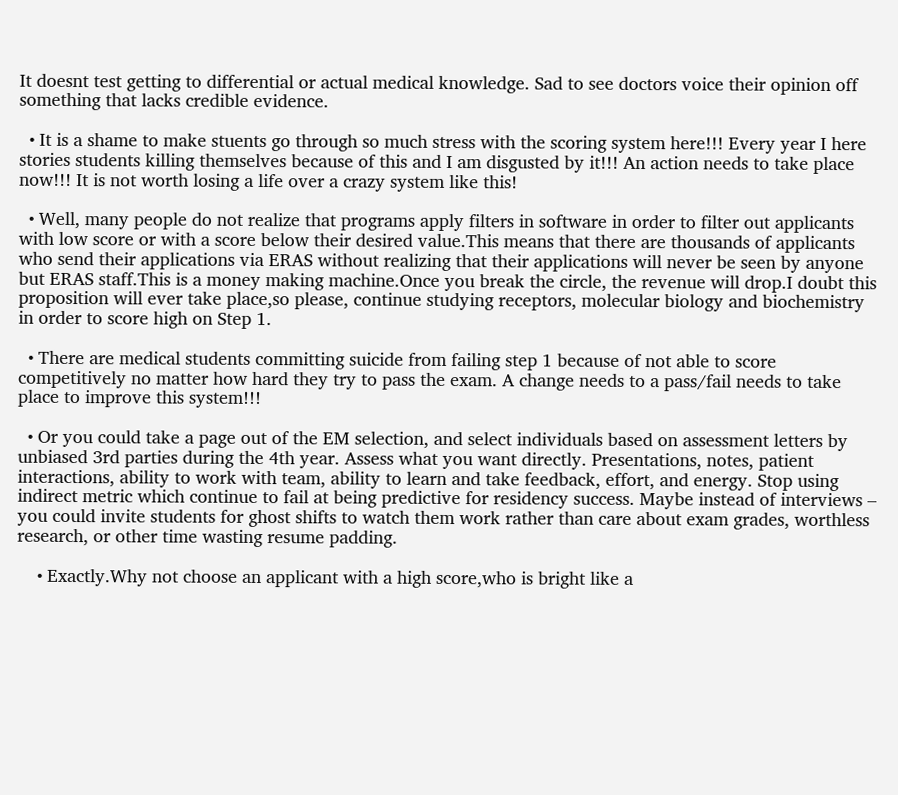It doesnt test getting to differential or actual medical knowledge. Sad to see doctors voice their opinion off something that lacks credible evidence.

  • It is a shame to make stuents go through so much stress with the scoring system here!!! Every year I here stories students killing themselves because of this and I am disgusted by it!!! An action needs to take place now!!! It is not worth losing a life over a crazy system like this!

  • Well, many people do not realize that programs apply filters in software in order to filter out applicants with low score or with a score below their desired value.This means that there are thousands of applicants who send their applications via ERAS without realizing that their applications will never be seen by anyone but ERAS staff.This is a money making machine.Once you break the circle, the revenue will drop.I doubt this proposition will ever take place,so please, continue studying receptors, molecular biology and biochemistry in order to score high on Step 1.

  • There are medical students committing suicide from failing step 1 because of not able to score competitively no matter how hard they try to pass the exam. A change needs to a pass/fail needs to take place to improve this system!!!

  • Or you could take a page out of the EM selection, and select individuals based on assessment letters by unbiased 3rd parties during the 4th year. Assess what you want directly. Presentations, notes, patient interactions, ability to work with team, ability to learn and take feedback, effort, and energy. Stop using indirect metric which continue to fail at being predictive for residency success. Maybe instead of interviews – you could invite students for ghost shifts to watch them work rather than care about exam grades, worthless research, or other time wasting resume padding.

    • Exactly.Why not choose an applicant with a high score,who is bright like a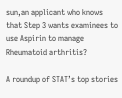sun,an applicant who knows that Step 3 wants examinees to use Aspirin to manage Rheumatoid arthritis?

A roundup of STAT’s top stories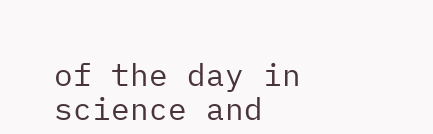of the day in science and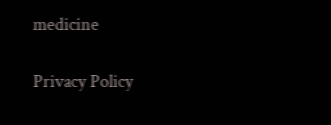medicine

Privacy Policy